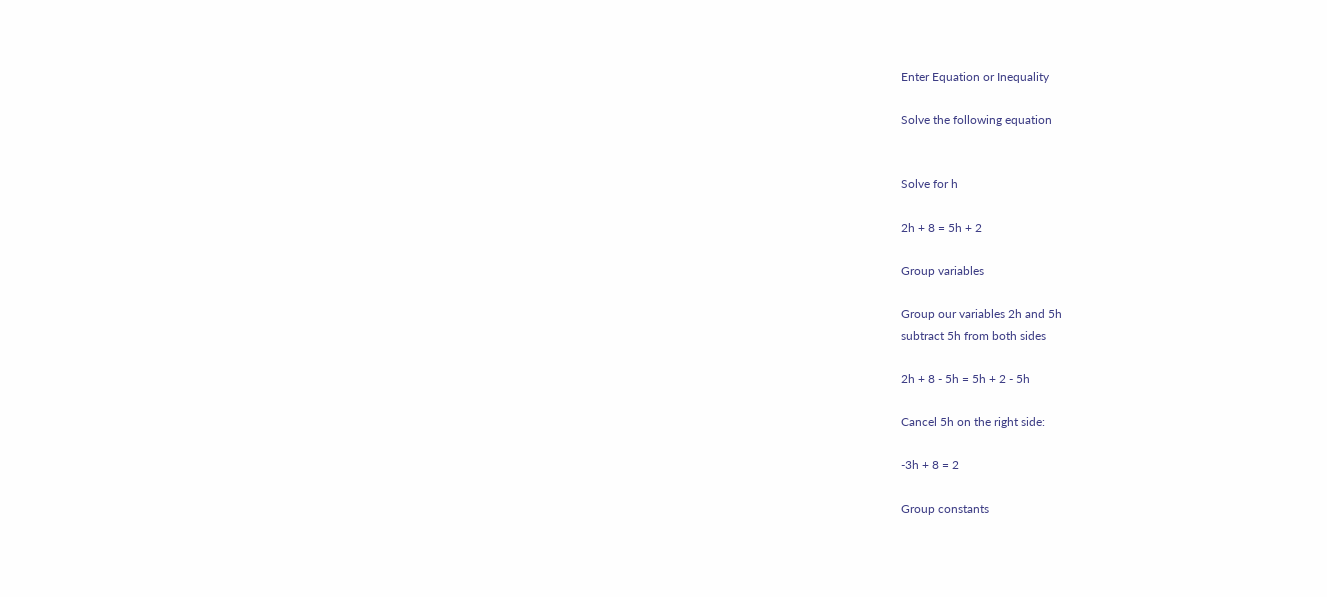Enter Equation or Inequality

Solve the following equation


Solve for h

2h + 8 = 5h + 2

Group variables

Group our variables 2h and 5h
subtract 5h from both sides

2h + 8 - 5h = 5h + 2 - 5h

Cancel 5h on the right side:

-3h + 8 = 2

Group constants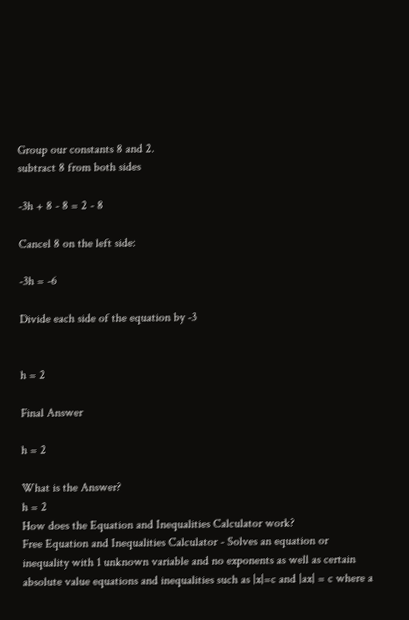Group our constants 8 and 2.
subtract 8 from both sides

-3h + 8 - 8 = 2 - 8

Cancel 8 on the left side:

-3h = -6

Divide each side of the equation by -3


h = 2

Final Answer

h = 2

What is the Answer?
h = 2
How does the Equation and Inequalities Calculator work?
Free Equation and Inequalities Calculator - Solves an equation or inequality with 1 unknown variable and no exponents as well as certain absolute value equations and inequalities such as |x|=c and |ax| = c where a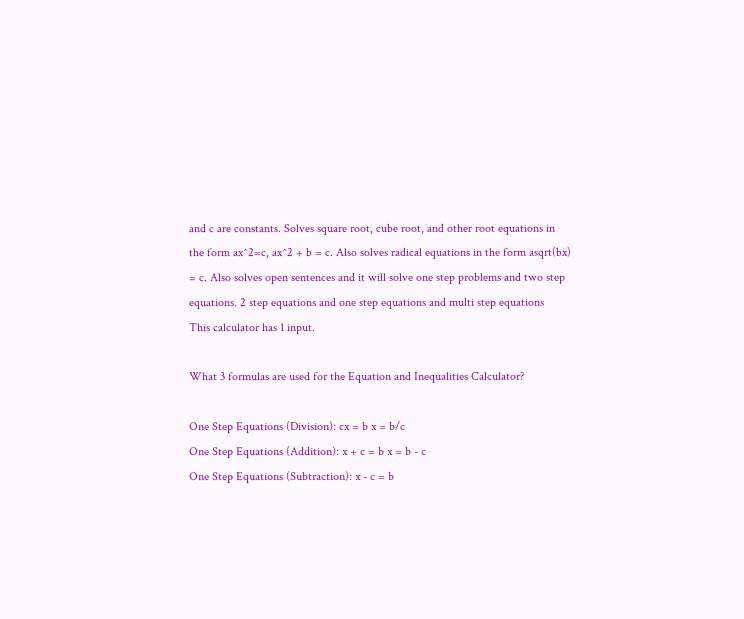and c are constants. Solves square root, cube root, and other root equations in the form ax^2=c, ax^2 + b = c. Also solves radical equations in the form asqrt(bx) = c. Also solves open sentences and it will solve one step problems and two step equations. 2 step equations and one step equations and multi step equations
This calculator has 1 input.

What 3 formulas are used for the Equation and Inequalities Calculator?

One Step Equations (Division): cx = b x = b/c
One Step Equations (Addition): x + c = b x = b - c
One Step Equations (Subtraction): x - c = b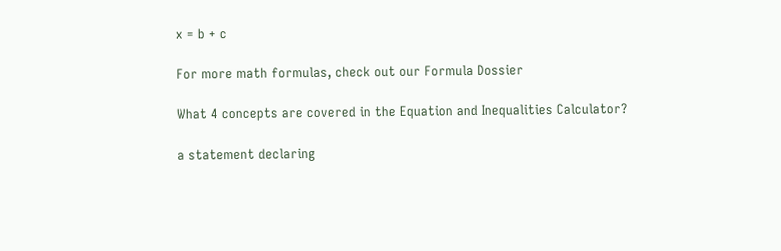x = b + c

For more math formulas, check out our Formula Dossier

What 4 concepts are covered in the Equation and Inequalities Calculator?

a statement declaring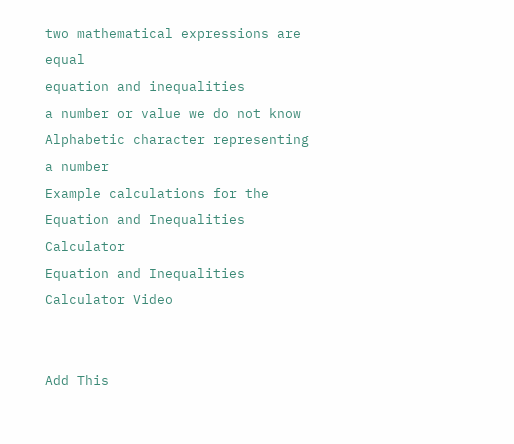two mathematical expressions are equal
equation and inequalities
a number or value we do not know
Alphabetic character representing a number
Example calculations for the Equation and Inequalities Calculator
Equation and Inequalities Calculator Video


Add This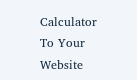Calculator To Your Website